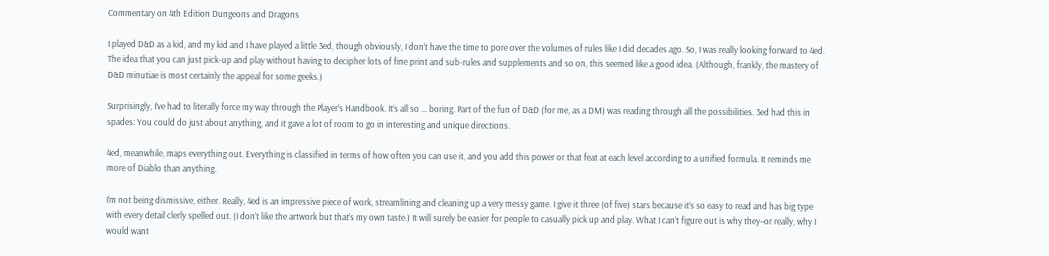Commentary on 4th Edition Dungeons and Dragons

I played D&D as a kid, and my kid and I have played a little 3ed, though obviously, I don’t have the time to pore over the volumes of rules like I did decades ago. So, I was really looking forward to 4ed. The idea that you can just pick-up and play without having to decipher lots of fine print and sub-rules and supplements and so on, this seemed like a good idea. (Although, frankly, the mastery of D&D minutiae is most certainly the appeal for some geeks.)

Surprisingly, I’ve had to literally force my way through the Player’s Handbook. It’s all so … boring. Part of the fun of D&D (for me, as a DM) was reading through all the possibilities. 3ed had this in spades: You could do just about anything, and it gave a lot of room to go in interesting and unique directions.

4ed, meanwhile, maps everything out. Everything is classified in terms of how often you can use it, and you add this power or that feat at each level according to a unified formula. It reminds me more of Diablo than anything.

I’m not being dismissive, either. Really, 4ed is an impressive piece of work, streamlining and cleaning up a very messy game. I give it three (of five) stars because it’s so easy to read and has big type with every detail clerly spelled out. (I don’t like the artwork but that’s my own taste.) It will surely be easier for people to casually pick up and play. What I can’t figure out is why they–or really, why I would want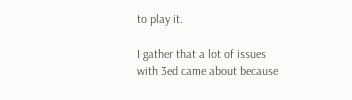to play it.

I gather that a lot of issues with 3ed came about because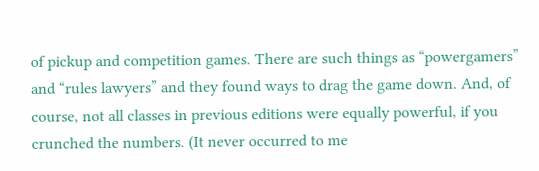of pickup and competition games. There are such things as “powergamers” and “rules lawyers” and they found ways to drag the game down. And, of course, not all classes in previous editions were equally powerful, if you crunched the numbers. (It never occurred to me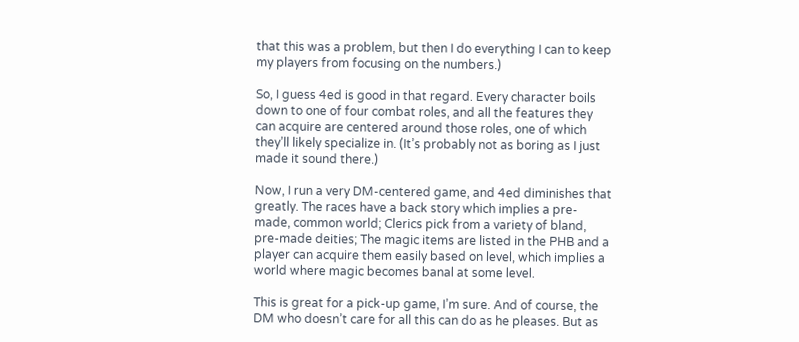that this was a problem, but then I do everything I can to keep my players from focusing on the numbers.)

So, I guess 4ed is good in that regard. Every character boils down to one of four combat roles, and all the features they can acquire are centered around those roles, one of which they’ll likely specialize in. (It’s probably not as boring as I just made it sound there.)

Now, I run a very DM-centered game, and 4ed diminishes that greatly. The races have a back story which implies a pre-made, common world; Clerics pick from a variety of bland, pre-made deities; The magic items are listed in the PHB and a player can acquire them easily based on level, which implies a world where magic becomes banal at some level.

This is great for a pick-up game, I’m sure. And of course, the DM who doesn’t care for all this can do as he pleases. But as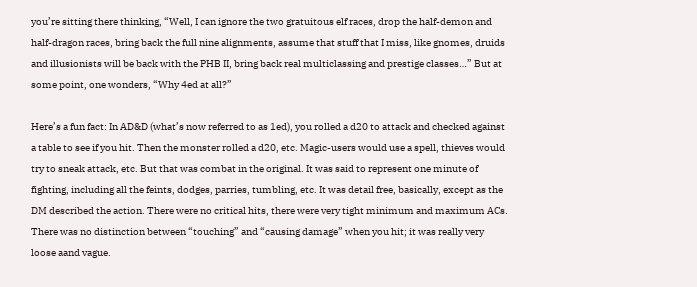you’re sitting there thinking, “Well, I can ignore the two gratuitous elf races, drop the half-demon and half-dragon races, bring back the full nine alignments, assume that stuff that I miss, like gnomes, druids and illusionists will be back with the PHB II, bring back real multiclassing and prestige classes…” But at some point, one wonders, “Why 4ed at all?”

Here’s a fun fact: In AD&D (what’s now referred to as 1ed), you rolled a d20 to attack and checked against a table to see if you hit. Then the monster rolled a d20, etc. Magic-users would use a spell, thieves would try to sneak attack, etc. But that was combat in the original. It was said to represent one minute of fighting, including all the feints, dodges, parries, tumbling, etc. It was detail free, basically, except as the DM described the action. There were no critical hits, there were very tight minimum and maximum ACs. There was no distinction between “touching” and “causing damage” when you hit; it was really very loose aand vague.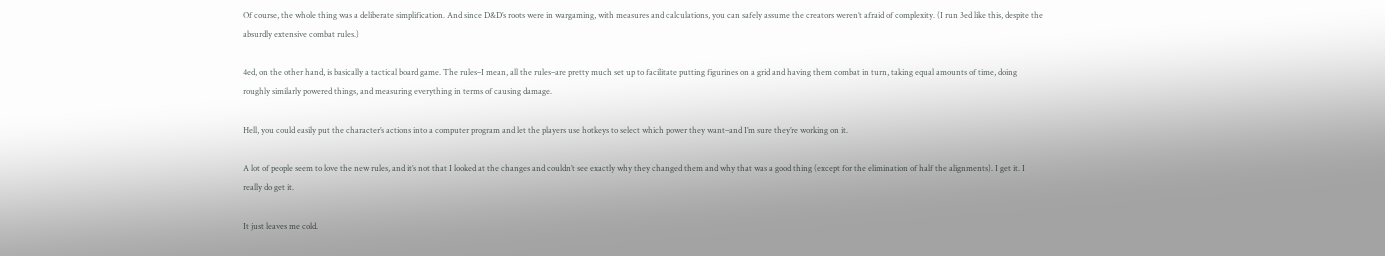Of course, the whole thing was a deliberate simplification. And since D&D’s roots were in wargaming, with measures and calculations, you can safely assume the creators weren’t afraid of complexity. (I run 3ed like this, despite the absurdly extensive combat rules.)

4ed, on the other hand, is basically a tactical board game. The rules–I mean, all the rules–are pretty much set up to facilitate putting figurines on a grid and having them combat in turn, taking equal amounts of time, doing roughly similarly powered things, and measuring everything in terms of causing damage.

Hell, you could easily put the character’s actions into a computer program and let the players use hotkeys to select which power they want–and I’m sure they’re working on it.

A lot of people seem to love the new rules, and it’s not that I looked at the changes and couldn’t see exactly why they changed them and why that was a good thing (except for the elimination of half the alignments). I get it. I really do get it.

It just leaves me cold.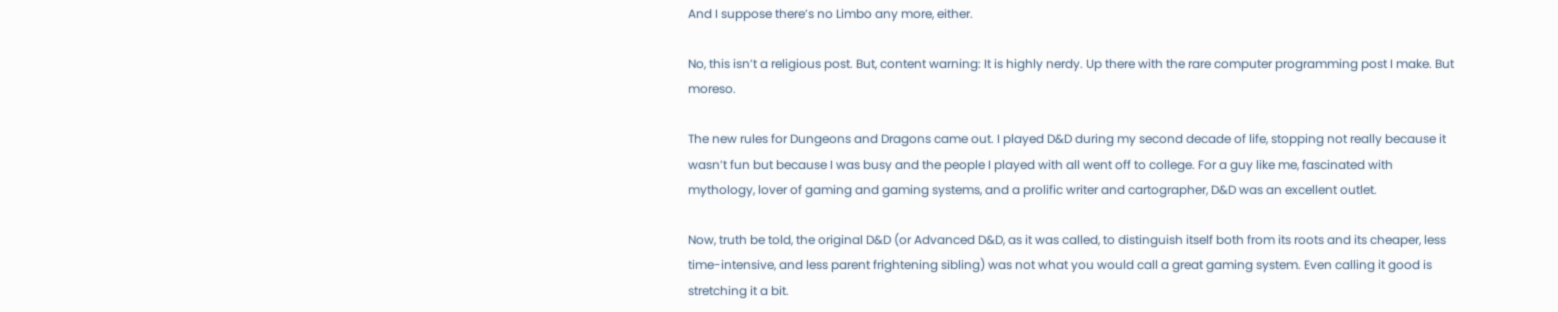And I suppose there’s no Limbo any more, either.

No, this isn’t a religious post. But, content warning: It is highly nerdy. Up there with the rare computer programming post I make. But moreso.

The new rules for Dungeons and Dragons came out. I played D&D during my second decade of life, stopping not really because it wasn’t fun but because I was busy and the people I played with all went off to college. For a guy like me, fascinated with mythology, lover of gaming and gaming systems, and a prolific writer and cartographer, D&D was an excellent outlet.

Now, truth be told, the original D&D (or Advanced D&D, as it was called, to distinguish itself both from its roots and its cheaper, less time-intensive, and less parent frightening sibling) was not what you would call a great gaming system. Even calling it good is stretching it a bit.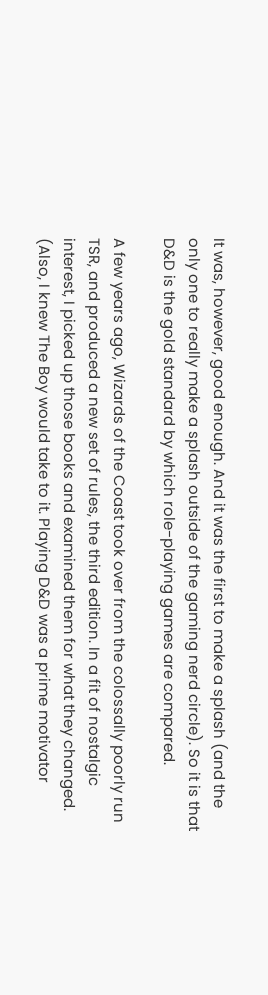It was, however, good enough. And it was the first to make a splash (and the only one to really make a splash outside of the gaming nerd circle). So it is that D&D is the gold standard by which role-playing games are compared.

A few years ago, Wizards of the Coast took over from the colossally poorly run TSR, and produced a new set of rules, the third edition. In a fit of nostalgic interest, I picked up those books and examined them for what they changed. (Also, I knew The Boy would take to it. Playing D&D was a prime motivator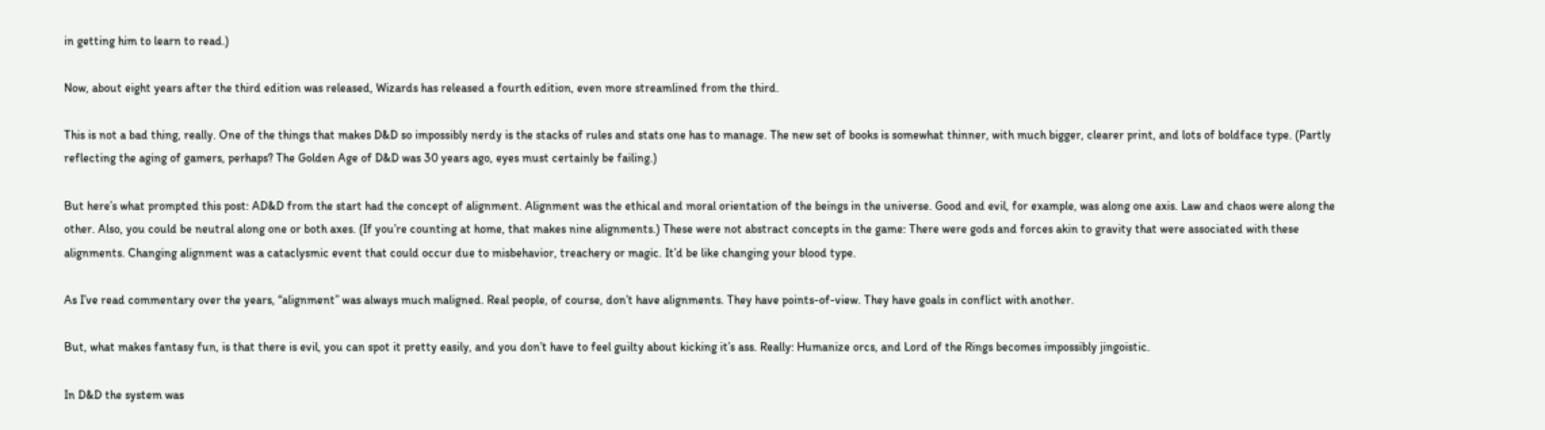in getting him to learn to read.)

Now, about eight years after the third edition was released, Wizards has released a fourth edition, even more streamlined from the third.

This is not a bad thing, really. One of the things that makes D&D so impossibly nerdy is the stacks of rules and stats one has to manage. The new set of books is somewhat thinner, with much bigger, clearer print, and lots of boldface type. (Partly reflecting the aging of gamers, perhaps? The Golden Age of D&D was 30 years ago, eyes must certainly be failing.)

But here’s what prompted this post: AD&D from the start had the concept of alignment. Alignment was the ethical and moral orientation of the beings in the universe. Good and evil, for example, was along one axis. Law and chaos were along the other. Also, you could be neutral along one or both axes. (If you’re counting at home, that makes nine alignments.) These were not abstract concepts in the game: There were gods and forces akin to gravity that were associated with these alignments. Changing alignment was a cataclysmic event that could occur due to misbehavior, treachery or magic. It’d be like changing your blood type.

As I’ve read commentary over the years, “alignment” was always much maligned. Real people, of course, don’t have alignments. They have points-of-view. They have goals in conflict with another.

But, what makes fantasy fun, is that there is evil, you can spot it pretty easily, and you don’t have to feel guilty about kicking it’s ass. Really: Humanize orcs, and Lord of the Rings becomes impossibly jingoistic.

In D&D the system was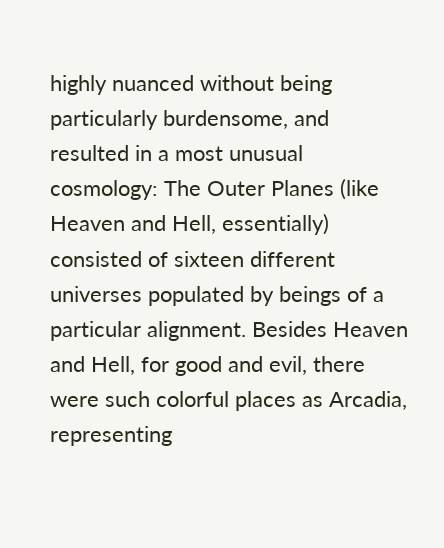highly nuanced without being particularly burdensome, and resulted in a most unusual cosmology: The Outer Planes (like Heaven and Hell, essentially) consisted of sixteen different universes populated by beings of a particular alignment. Besides Heaven and Hell, for good and evil, there were such colorful places as Arcadia, representing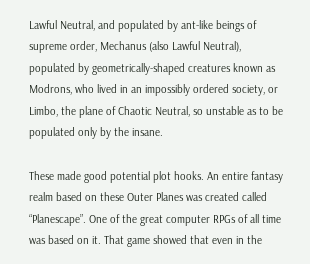Lawful Neutral, and populated by ant-like beings of supreme order, Mechanus (also Lawful Neutral), populated by geometrically-shaped creatures known as Modrons, who lived in an impossibly ordered society, or Limbo, the plane of Chaotic Neutral, so unstable as to be populated only by the insane.

These made good potential plot hooks. An entire fantasy realm based on these Outer Planes was created called “Planescape”. One of the great computer RPGs of all time was based on it. That game showed that even in the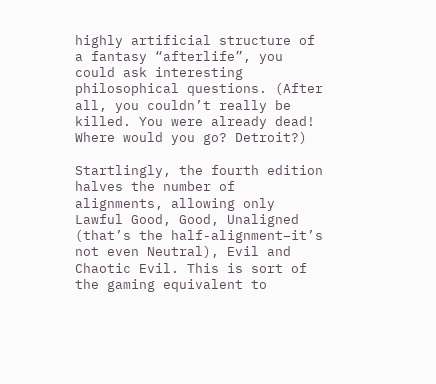highly artificial structure of a fantasy “afterlife”, you could ask interesting philosophical questions. (After all, you couldn’t really be killed. You were already dead! Where would you go? Detroit?)

Startlingly, the fourth edition halves the number of alignments, allowing only Lawful Good, Good, Unaligned (that’s the half-alignment–it’s not even Neutral), Evil and Chaotic Evil. This is sort of the gaming equivalent to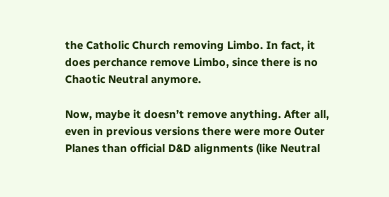the Catholic Church removing Limbo. In fact, it does perchance remove Limbo, since there is no Chaotic Neutral anymore.

Now, maybe it doesn’t remove anything. After all, even in previous versions there were more Outer Planes than official D&D alignments (like Neutral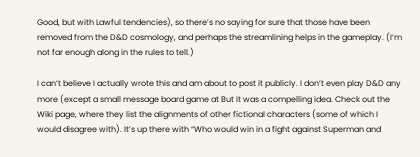Good, but with Lawful tendencies), so there’s no saying for sure that those have been removed from the D&D cosmology, and perhaps the streamlining helps in the gameplay. (I’m not far enough along in the rules to tell.)

I can’t believe I actually wrote this and am about to post it publicly. I don’t even play D&D any more (except a small message board game at But it was a compelling idea. Check out the Wiki page, where they list the alignments of other fictional characters (some of which I would disagree with). It’s up there with “Who would win in a fight against Superman and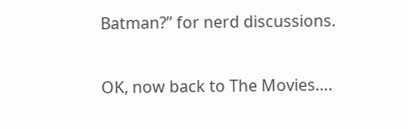Batman?” for nerd discussions.

OK, now back to The Movies….